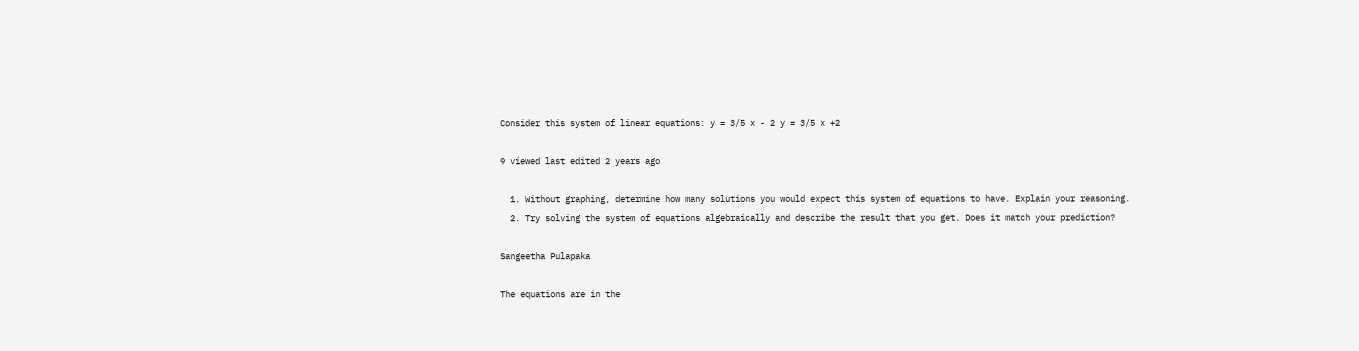Consider this system of linear equations: y = 3/5 x - 2 y = 3/5 x +2

9 viewed last edited 2 years ago

  1. Without graphing, determine how many solutions you would expect this system of equations to have. Explain your reasoning.
  2. Try solving the system of equations algebraically and describe the result that you get. Does it match your prediction?

Sangeetha Pulapaka

The equations are in the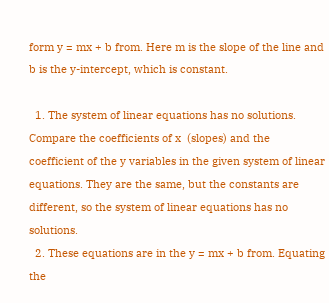form y = mx + b from. Here m is the slope of the line and b is the y-intercept, which is constant.

  1. The system of linear equations has no solutions. Compare the coefficients of x  (slopes) and the coefficient of the y variables in the given system of linear equations. They are the same, but the constants are different, so the system of linear equations has no solutions.
  2. These equations are in the y = mx + b from. Equating the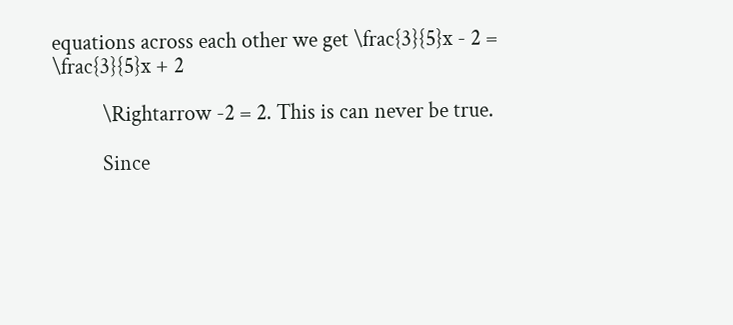equations across each other we get \frac{3}{5}x - 2 = \frac{3}{5}x + 2

          \Rightarrow -2 = 2. This is can never be true.

          Since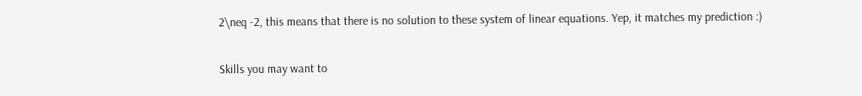2\neq -2, this means that there is no solution to these system of linear equations. Yep, it matches my prediction :)

Skills you may want to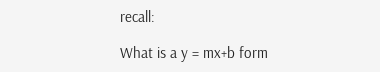recall:

What is a y = mx+b form